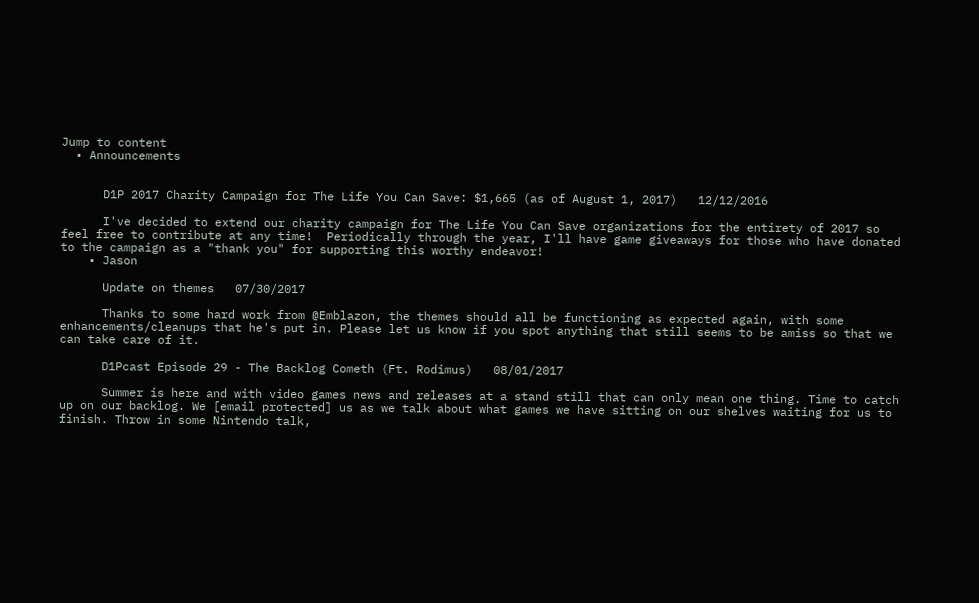Jump to content
  • Announcements


      D1P 2017 Charity Campaign for The Life You Can Save: $1,665 (as of August 1, 2017)   12/12/2016

      I've decided to extend our charity campaign for The Life You Can Save organizations for the entirety of 2017 so feel free to contribute at any time!  Periodically through the year, I'll have game giveaways for those who have donated to the campaign as a "thank you" for supporting this worthy endeavor!
    • Jason

      Update on themes   07/30/2017

      Thanks to some hard work from @Emblazon, the themes should all be functioning as expected again, with some enhancements/cleanups that he's put in. Please let us know if you spot anything that still seems to be amiss so that we can take care of it.

      D1Pcast Episode 29 - The Backlog Cometh (Ft. Rodimus)   08/01/2017

      Summer is here and with video games news and releases at a stand still that can only mean one thing. Time to catch up on our backlog. We [email protected] us as we talk about what games we have sitting on our shelves waiting for us to finish. Throw in some Nintendo talk,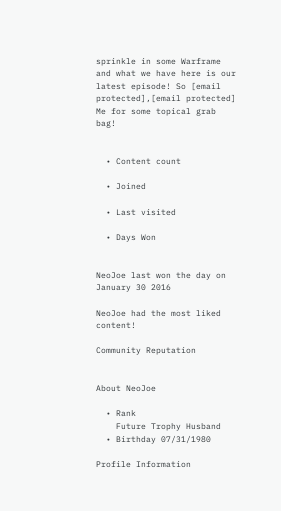sprinkle in some Warframe and what we have here is our latest episode! So [email protected],[email protected] Me for some topical grab bag!


  • Content count

  • Joined

  • Last visited

  • Days Won


NeoJoe last won the day on January 30 2016

NeoJoe had the most liked content!

Community Reputation


About NeoJoe

  • Rank
    Future Trophy Husband
  • Birthday 07/31/1980

Profile Information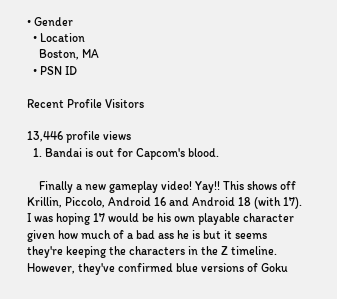• Gender
  • Location
    Boston, MA
  • PSN ID

Recent Profile Visitors

13,446 profile views
  1. Bandai is out for Capcom's blood.

    Finally a new gameplay video! Yay!! This shows off Krillin, Piccolo, Android 16 and Android 18 (with 17). I was hoping 17 would be his own playable character given how much of a bad ass he is but it seems they're keeping the characters in the Z timeline. However, they've confirmed blue versions of Goku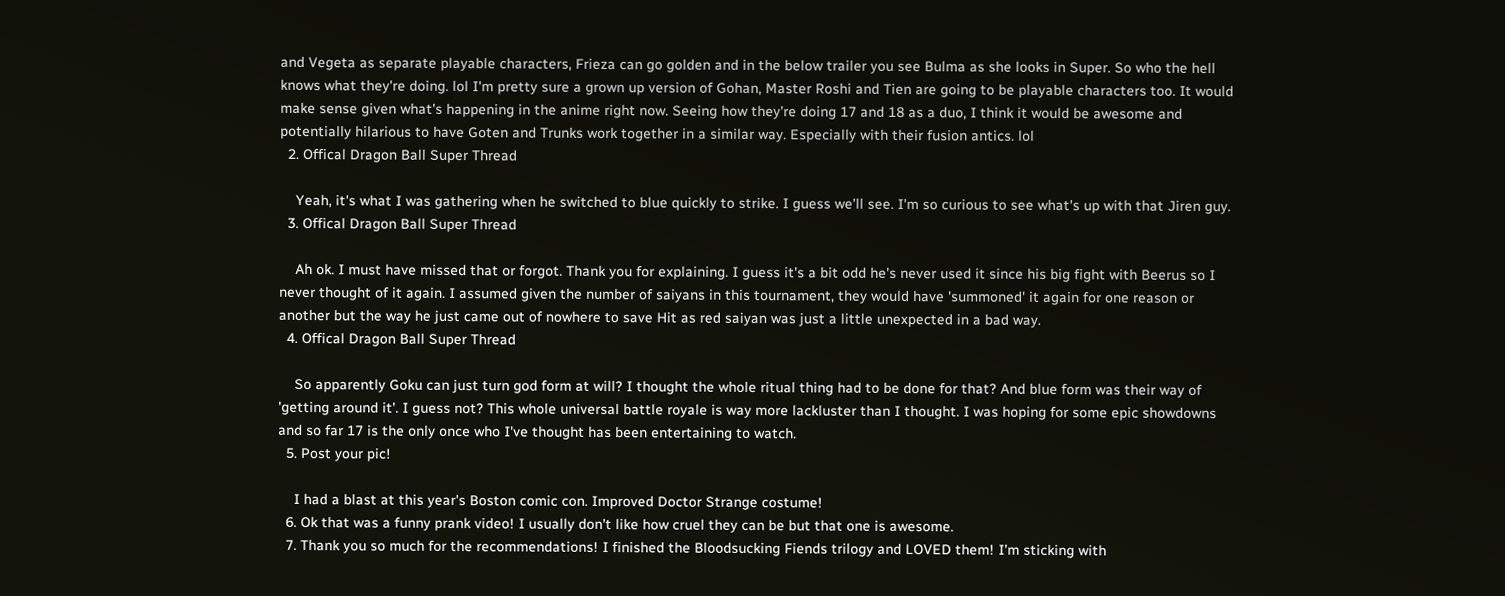and Vegeta as separate playable characters, Frieza can go golden and in the below trailer you see Bulma as she looks in Super. So who the hell knows what they're doing. lol I'm pretty sure a grown up version of Gohan, Master Roshi and Tien are going to be playable characters too. It would make sense given what's happening in the anime right now. Seeing how they're doing 17 and 18 as a duo, I think it would be awesome and potentially hilarious to have Goten and Trunks work together in a similar way. Especially with their fusion antics. lol
  2. Offical Dragon Ball Super Thread

    Yeah, it's what I was gathering when he switched to blue quickly to strike. I guess we'll see. I'm so curious to see what's up with that Jiren guy.
  3. Offical Dragon Ball Super Thread

    Ah ok. I must have missed that or forgot. Thank you for explaining. I guess it's a bit odd he's never used it since his big fight with Beerus so I never thought of it again. I assumed given the number of saiyans in this tournament, they would have 'summoned' it again for one reason or another but the way he just came out of nowhere to save Hit as red saiyan was just a little unexpected in a bad way.
  4. Offical Dragon Ball Super Thread

    So apparently Goku can just turn god form at will? I thought the whole ritual thing had to be done for that? And blue form was their way of 'getting around it'. I guess not? This whole universal battle royale is way more lackluster than I thought. I was hoping for some epic showdowns and so far 17 is the only once who I've thought has been entertaining to watch.
  5. Post your pic!

    I had a blast at this year's Boston comic con. Improved Doctor Strange costume!
  6. Ok that was a funny prank video! I usually don't like how cruel they can be but that one is awesome.
  7. Thank you so much for the recommendations! I finished the Bloodsucking Fiends trilogy and LOVED them! I'm sticking with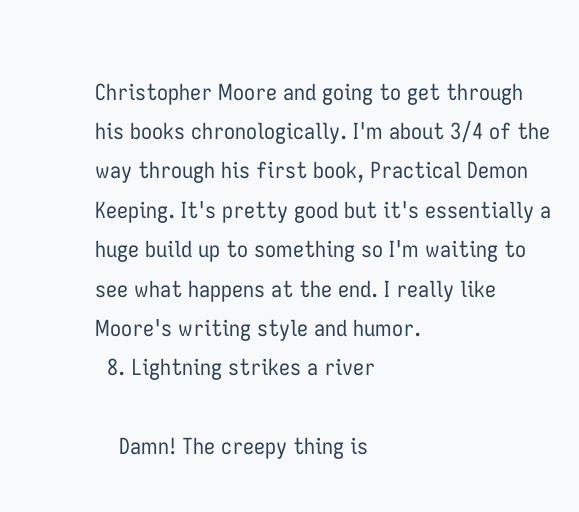Christopher Moore and going to get through his books chronologically. I'm about 3/4 of the way through his first book, Practical Demon Keeping. It's pretty good but it's essentially a huge build up to something so I'm waiting to see what happens at the end. I really like Moore's writing style and humor.
  8. Lightning strikes a river

    Damn! The creepy thing is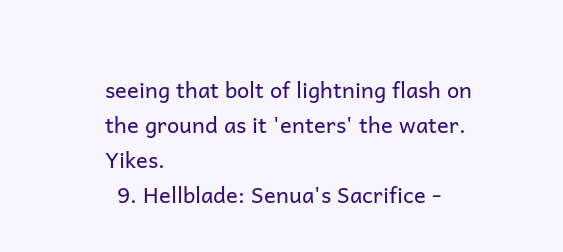seeing that bolt of lightning flash on the ground as it 'enters' the water. Yikes.
  9. Hellblade: Senua's Sacrifice -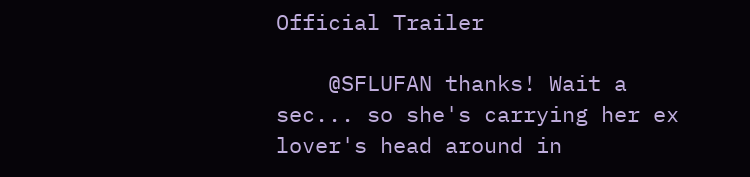Official Trailer

    @SFLUFAN thanks! Wait a sec... so she's carrying her ex lover's head around in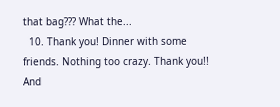that bag??? What the...
  10. Thank you! Dinner with some friends. Nothing too crazy. Thank you!! And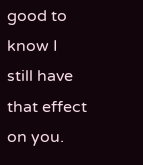good to know I still have that effect on you.